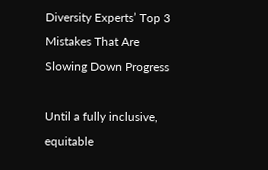Diversity Experts’ Top 3 Mistakes That Are Slowing Down Progress

Until a fully inclusive, equitable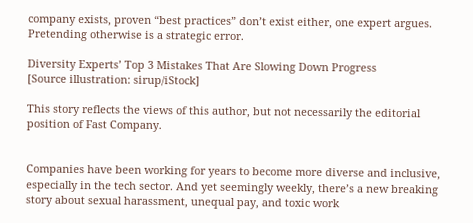company exists, proven “best practices” don’t exist either, one expert argues. Pretending otherwise is a strategic error.

Diversity Experts’ Top 3 Mistakes That Are Slowing Down Progress
[Source illustration: sirup/iStock]

This story reflects the views of this author, but not necessarily the editorial position of Fast Company.


Companies have been working for years to become more diverse and inclusive, especially in the tech sector. And yet seemingly weekly, there’s a new breaking story about sexual harassment, unequal pay, and toxic work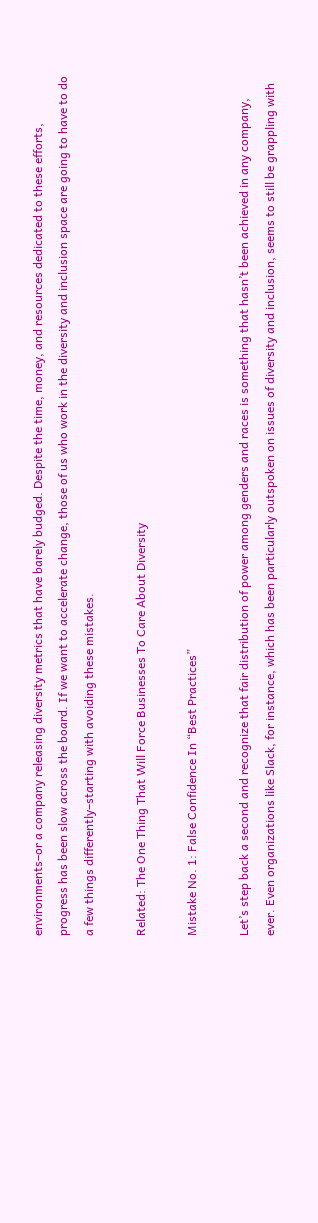environments–or a company releasing diversity metrics that have barely budged. Despite the time, money, and resources dedicated to these efforts, progress has been slow across the board. If we want to accelerate change, those of us who work in the diversity and inclusion space are going to have to do a few things differently–starting with avoiding these mistakes.

Related: The One Thing That Will Force Businesses To Care About Diversity

Mistake No. 1: False Confidence In “Best Practices”

Let’s step back a second and recognize that fair distribution of power among genders and races is something that hasn’t been achieved in any company, ever. Even organizations like Slack, for instance, which has been particularly outspoken on issues of diversity and inclusion, seems to still be grappling with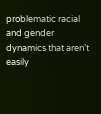problematic racial and gender dynamics that aren’t easily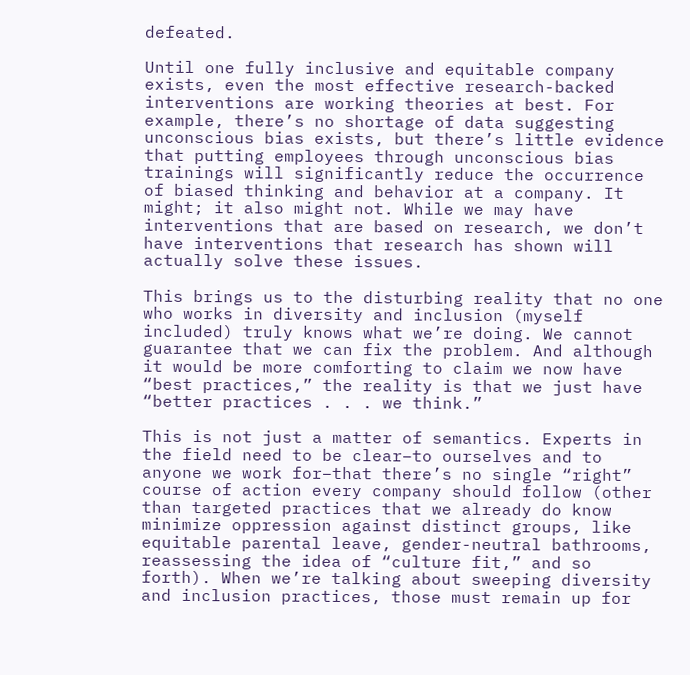defeated.

Until one fully inclusive and equitable company exists, even the most effective research-backed interventions are working theories at best. For example, there’s no shortage of data suggesting unconscious bias exists, but there’s little evidence that putting employees through unconscious bias trainings will significantly reduce the occurrence of biased thinking and behavior at a company. It might; it also might not. While we may have interventions that are based on research, we don’t have interventions that research has shown will actually solve these issues.

This brings us to the disturbing reality that no one who works in diversity and inclusion (myself included) truly knows what we’re doing. We cannot guarantee that we can fix the problem. And although it would be more comforting to claim we now have “best practices,” the reality is that we just have “better practices . . . we think.”

This is not just a matter of semantics. Experts in the field need to be clear–to ourselves and to anyone we work for–that there’s no single “right” course of action every company should follow (other than targeted practices that we already do know minimize oppression against distinct groups, like equitable parental leave, gender-neutral bathrooms, reassessing the idea of “culture fit,” and so forth). When we’re talking about sweeping diversity and inclusion practices, those must remain up for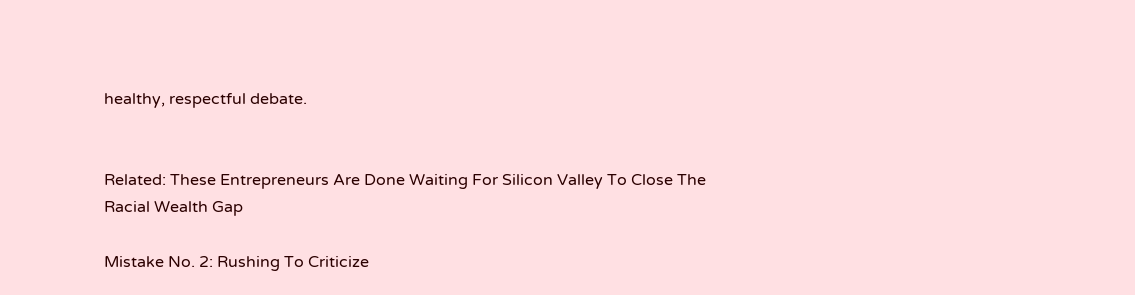healthy, respectful debate.


Related: These Entrepreneurs Are Done Waiting For Silicon Valley To Close The Racial Wealth Gap

Mistake No. 2: Rushing To Criticize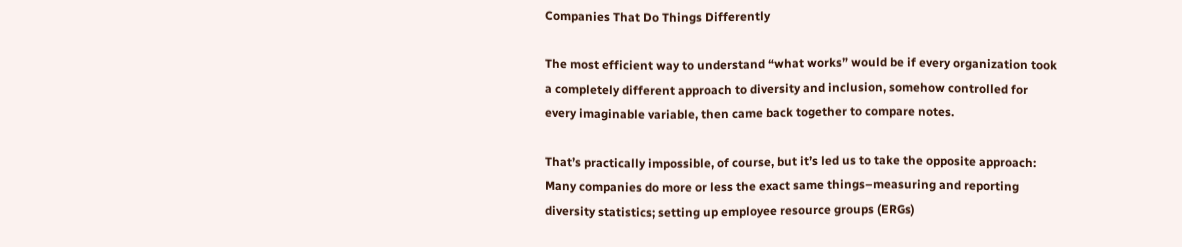Companies That Do Things Differently

The most efficient way to understand “what works” would be if every organization took a completely different approach to diversity and inclusion, somehow controlled for every imaginable variable, then came back together to compare notes.

That’s practically impossible, of course, but it’s led us to take the opposite approach: Many companies do more or less the exact same things–measuring and reporting diversity statistics; setting up employee resource groups (ERGs)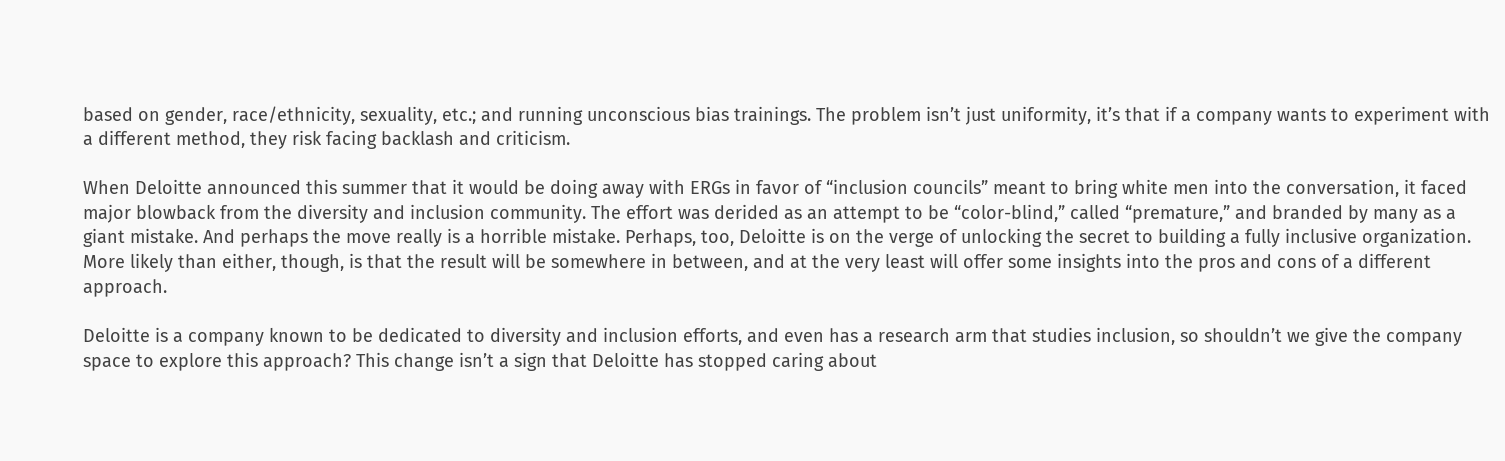based on gender, race/ethnicity, sexuality, etc.; and running unconscious bias trainings. The problem isn’t just uniformity, it’s that if a company wants to experiment with a different method, they risk facing backlash and criticism.

When Deloitte announced this summer that it would be doing away with ERGs in favor of “inclusion councils” meant to bring white men into the conversation, it faced major blowback from the diversity and inclusion community. The effort was derided as an attempt to be “color-blind,” called “premature,” and branded by many as a giant mistake. And perhaps the move really is a horrible mistake. Perhaps, too, Deloitte is on the verge of unlocking the secret to building a fully inclusive organization. More likely than either, though, is that the result will be somewhere in between, and at the very least will offer some insights into the pros and cons of a different approach.

Deloitte is a company known to be dedicated to diversity and inclusion efforts, and even has a research arm that studies inclusion, so shouldn’t we give the company space to explore this approach? This change isn’t a sign that Deloitte has stopped caring about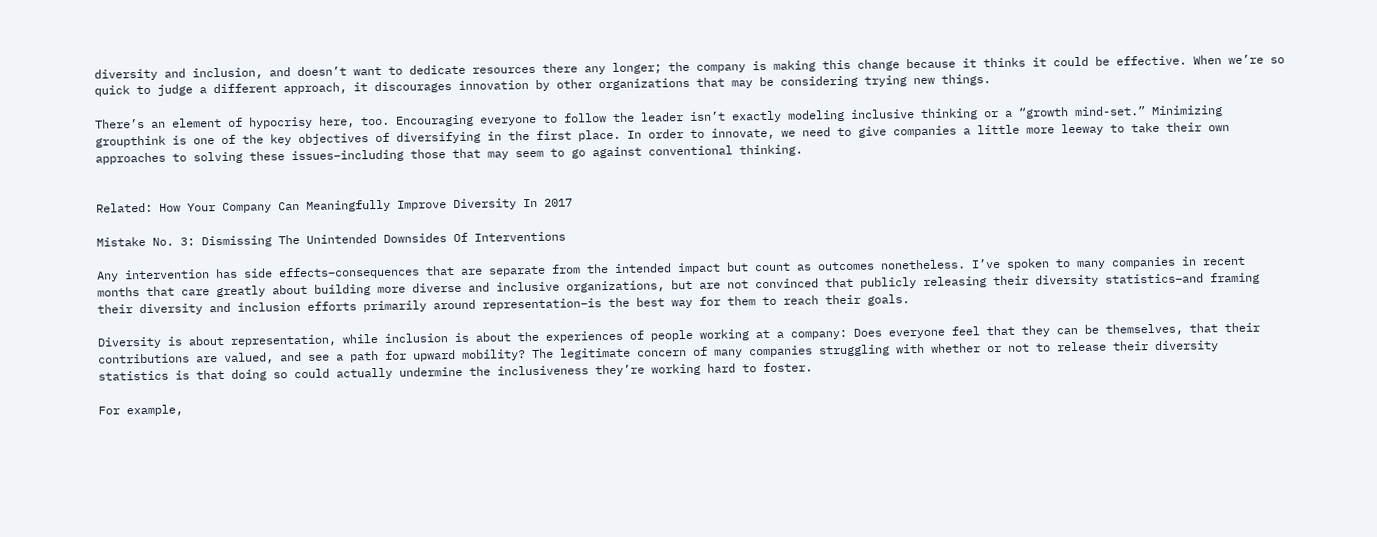diversity and inclusion, and doesn’t want to dedicate resources there any longer; the company is making this change because it thinks it could be effective. When we’re so quick to judge a different approach, it discourages innovation by other organizations that may be considering trying new things.

There’s an element of hypocrisy here, too. Encouraging everyone to follow the leader isn’t exactly modeling inclusive thinking or a “growth mind-set.” Minimizing groupthink is one of the key objectives of diversifying in the first place. In order to innovate, we need to give companies a little more leeway to take their own approaches to solving these issues–including those that may seem to go against conventional thinking.


Related: How Your Company Can Meaningfully Improve Diversity In 2017

Mistake No. 3: Dismissing The Unintended Downsides Of Interventions

Any intervention has side effects–consequences that are separate from the intended impact but count as outcomes nonetheless. I’ve spoken to many companies in recent months that care greatly about building more diverse and inclusive organizations, but are not convinced that publicly releasing their diversity statistics–and framing their diversity and inclusion efforts primarily around representation–is the best way for them to reach their goals.

Diversity is about representation, while inclusion is about the experiences of people working at a company: Does everyone feel that they can be themselves, that their contributions are valued, and see a path for upward mobility? The legitimate concern of many companies struggling with whether or not to release their diversity statistics is that doing so could actually undermine the inclusiveness they’re working hard to foster.

For example,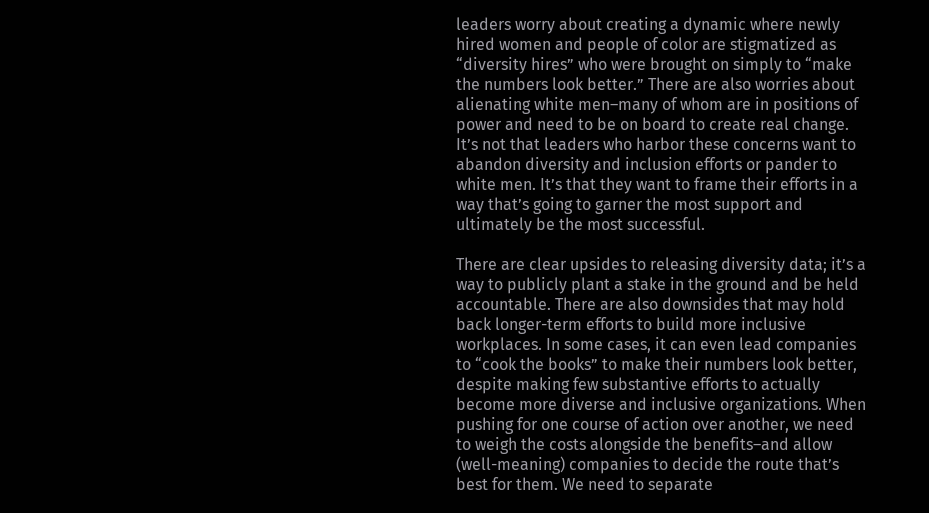leaders worry about creating a dynamic where newly hired women and people of color are stigmatized as “diversity hires” who were brought on simply to “make the numbers look better.” There are also worries about alienating white men–many of whom are in positions of power and need to be on board to create real change. It’s not that leaders who harbor these concerns want to abandon diversity and inclusion efforts or pander to white men. It’s that they want to frame their efforts in a way that’s going to garner the most support and ultimately be the most successful.

There are clear upsides to releasing diversity data; it’s a way to publicly plant a stake in the ground and be held accountable. There are also downsides that may hold back longer-term efforts to build more inclusive workplaces. In some cases, it can even lead companies to “cook the books” to make their numbers look better, despite making few substantive efforts to actually become more diverse and inclusive organizations. When pushing for one course of action over another, we need to weigh the costs alongside the benefits–and allow (well-meaning) companies to decide the route that’s best for them. We need to separate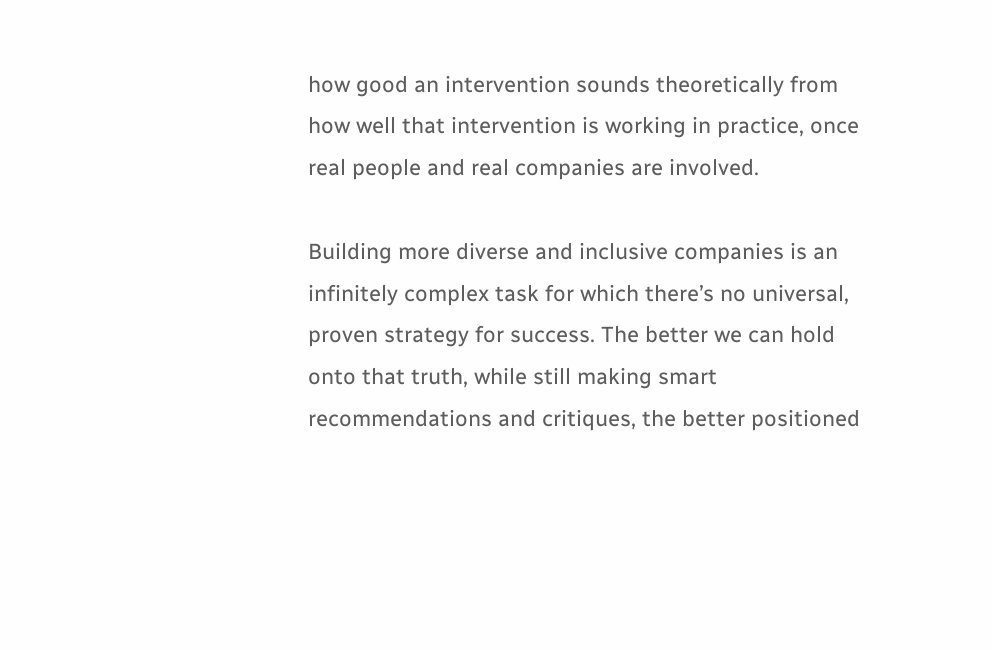how good an intervention sounds theoretically from how well that intervention is working in practice, once real people and real companies are involved.

Building more diverse and inclusive companies is an infinitely complex task for which there’s no universal, proven strategy for success. The better we can hold onto that truth, while still making smart recommendations and critiques, the better positioned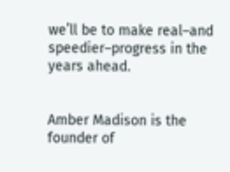we’ll be to make real–and speedier–progress in the years ahead.


Amber Madison is the founder of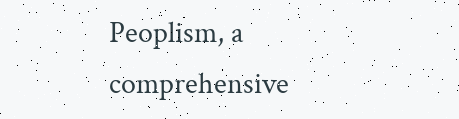Peoplism, a comprehensive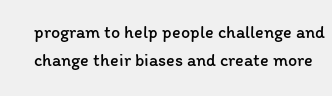program to help people challenge and change their biases and create more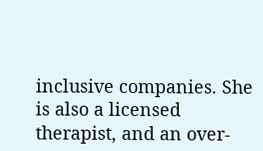inclusive companies. She is also a licensed therapist, and an over-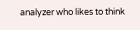analyzer who likes to think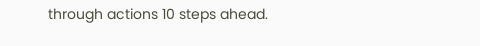through actions 10 steps ahead.